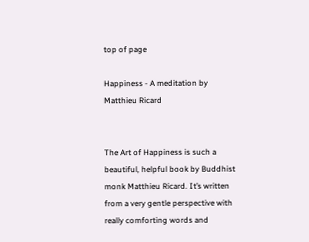top of page

Happiness - A meditation by Matthieu Ricard


The Art of Happiness is such a beautiful, helpful book by Buddhist monk Matthieu Ricard. It’s written from a very gentle perspective with really comforting words and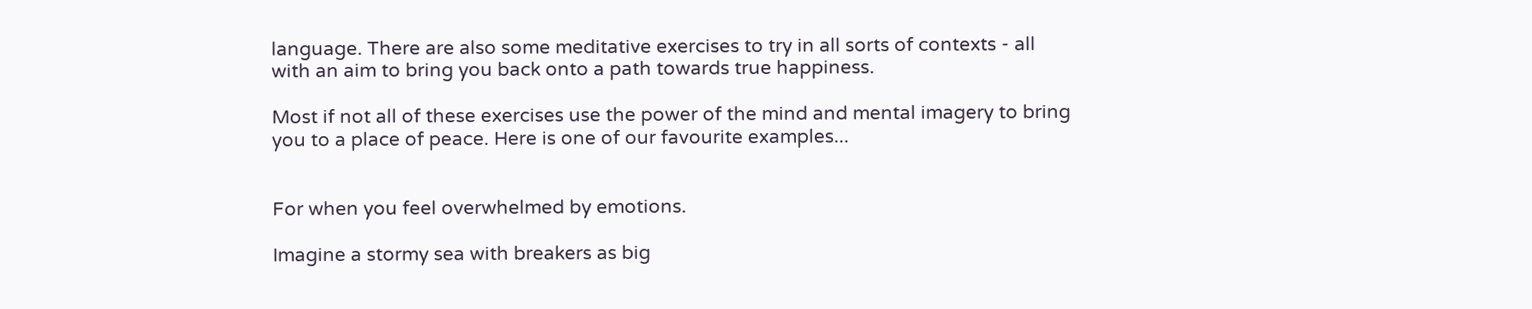language. There are also some meditative exercises to try in all sorts of contexts - all with an aim to bring you back onto a path towards true happiness.

Most if not all of these exercises use the power of the mind and mental imagery to bring you to a place of peace. Here is one of our favourite examples...


For when you feel overwhelmed by emotions.

Imagine a stormy sea with breakers as big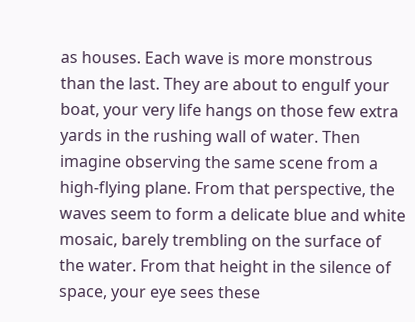as houses. Each wave is more monstrous than the last. They are about to engulf your boat, your very life hangs on those few extra yards in the rushing wall of water. Then imagine observing the same scene from a high-flying plane. From that perspective, the waves seem to form a delicate blue and white mosaic, barely trembling on the surface of the water. From that height in the silence of space, your eye sees these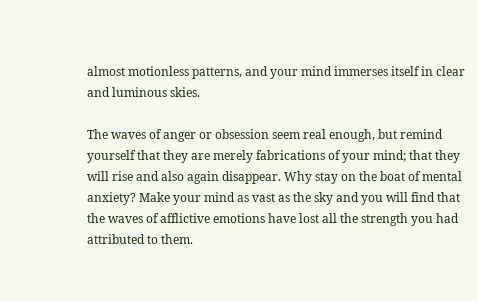almost motionless patterns, and your mind immerses itself in clear and luminous skies.

The waves of anger or obsession seem real enough, but remind yourself that they are merely fabrications of your mind; that they will rise and also again disappear. Why stay on the boat of mental anxiety? Make your mind as vast as the sky and you will find that the waves of afflictive emotions have lost all the strength you had attributed to them.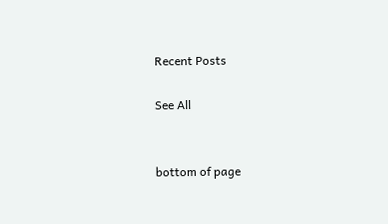Recent Posts

See All


bottom of page